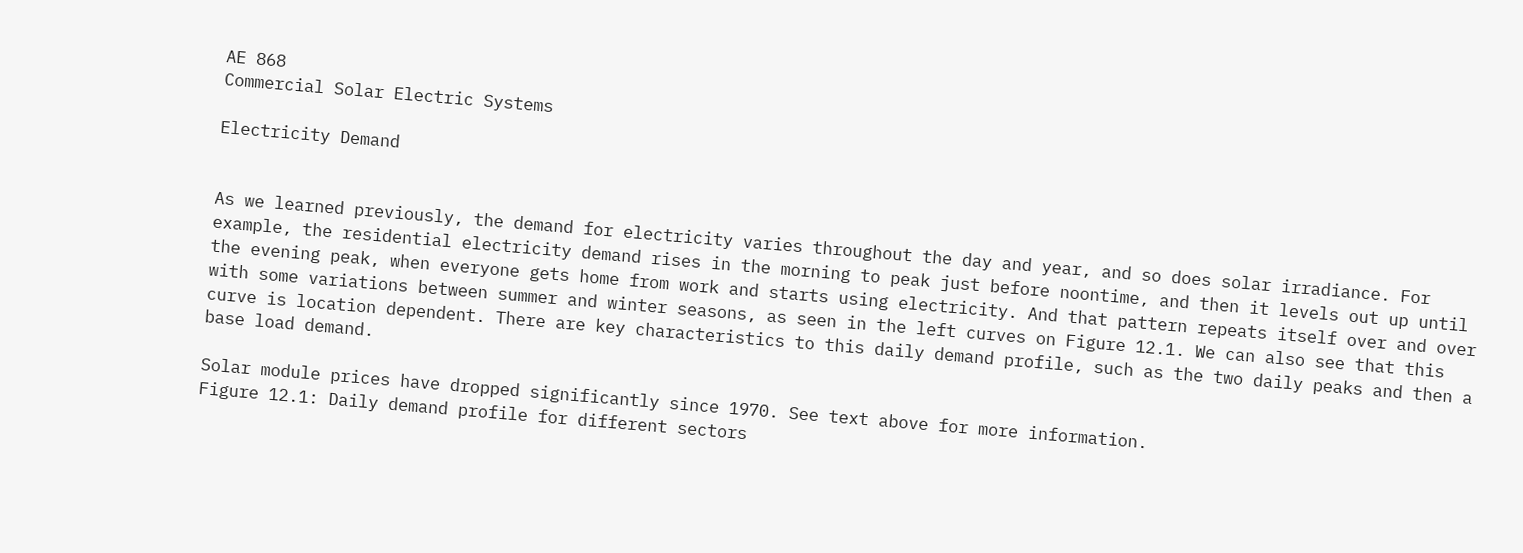AE 868
Commercial Solar Electric Systems

Electricity Demand


As we learned previously, the demand for electricity varies throughout the day and year, and so does solar irradiance. For example, the residential electricity demand rises in the morning to peak just before noontime, and then it levels out up until the evening peak, when everyone gets home from work and starts using electricity. And that pattern repeats itself over and over with some variations between summer and winter seasons, as seen in the left curves on Figure 12.1. We can also see that this curve is location dependent. There are key characteristics to this daily demand profile, such as the two daily peaks and then a base load demand.

Solar module prices have dropped significantly since 1970. See text above for more information.
Figure 12.1: Daily demand profile for different sectors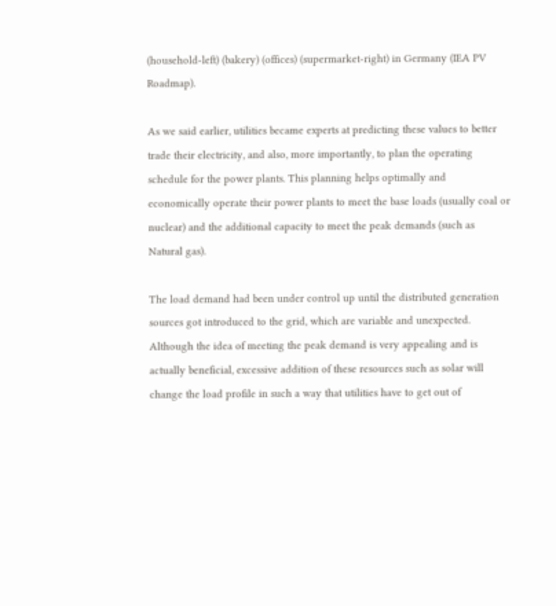(household-left) (bakery) (offices) (supermarket-right) in Germany (IEA PV Roadmap).

As we said earlier, utilities became experts at predicting these values to better trade their electricity, and also, more importantly, to plan the operating schedule for the power plants. This planning helps optimally and economically operate their power plants to meet the base loads (usually coal or nuclear) and the additional capacity to meet the peak demands (such as Natural gas).

The load demand had been under control up until the distributed generation sources got introduced to the grid, which are variable and unexpected. Although the idea of meeting the peak demand is very appealing and is actually beneficial, excessive addition of these resources such as solar will change the load profile in such a way that utilities have to get out of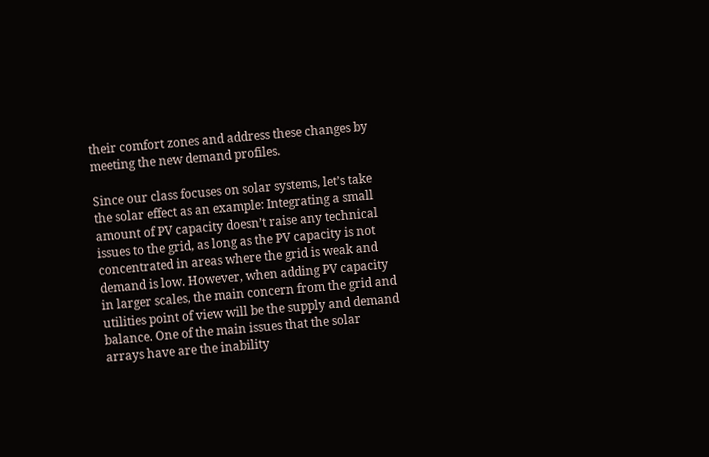their comfort zones and address these changes by meeting the new demand profiles.

Since our class focuses on solar systems, let’s take the solar effect as an example: Integrating a small amount of PV capacity doesn’t raise any technical issues to the grid, as long as the PV capacity is not concentrated in areas where the grid is weak and demand is low. However, when adding PV capacity in larger scales, the main concern from the grid and utilities point of view will be the supply and demand balance. One of the main issues that the solar arrays have are the inability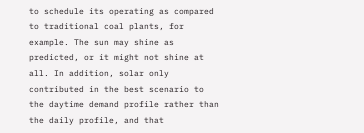to schedule its operating as compared to traditional coal plants, for example. The sun may shine as predicted, or it might not shine at all. In addition, solar only contributed in the best scenario to the daytime demand profile rather than the daily profile, and that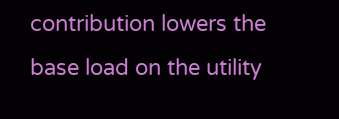contribution lowers the base load on the utility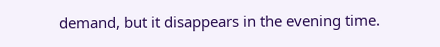demand, but it disappears in the evening time.